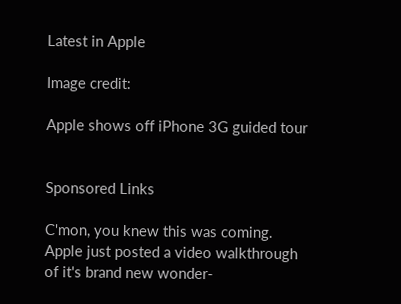Latest in Apple

Image credit:

Apple shows off iPhone 3G guided tour


Sponsored Links

C'mon, you knew this was coming. Apple just posted a video walkthrough of it's brand new wonder-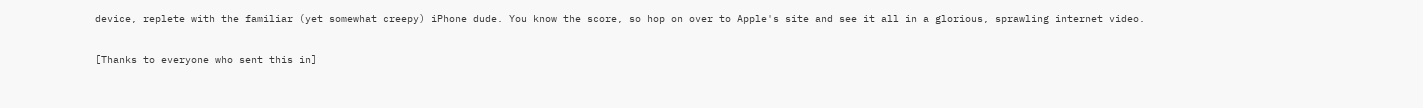device, replete with the familiar (yet somewhat creepy) iPhone dude. You know the score, so hop on over to Apple's site and see it all in a glorious, sprawling internet video.

[Thanks to everyone who sent this in]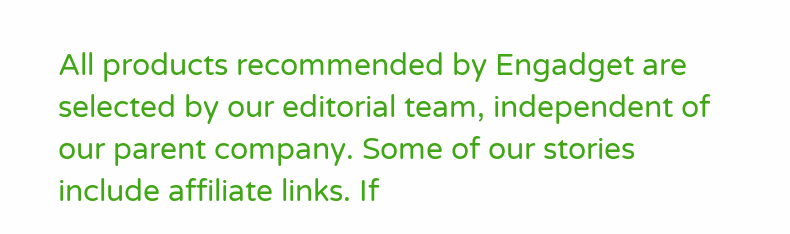All products recommended by Engadget are selected by our editorial team, independent of our parent company. Some of our stories include affiliate links. If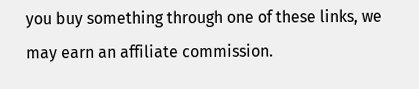you buy something through one of these links, we may earn an affiliate commission.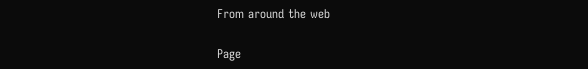From around the web

Page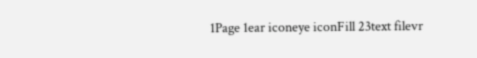1Page 1ear iconeye iconFill 23text filevr